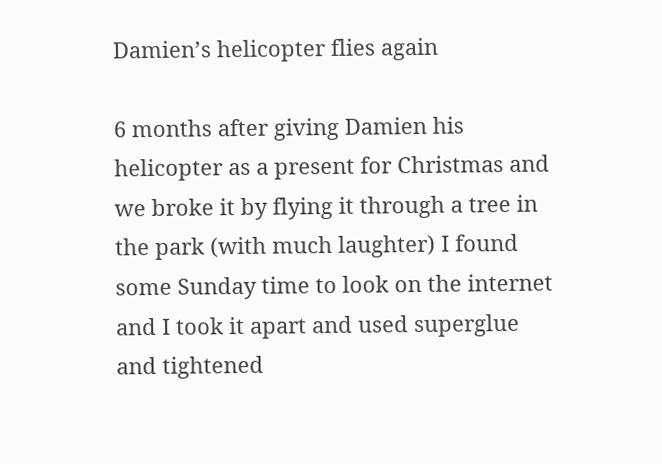Damien’s helicopter flies again

6 months after giving Damien his helicopter as a present for Christmas and we broke it by flying it through a tree in the park (with much laughter) I found some Sunday time to look on the internet and I took it apart and used superglue and tightened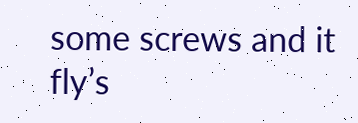some screws and it fly’s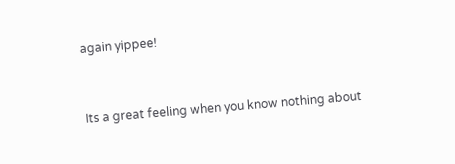again yippee!


Its a great feeling when you know nothing about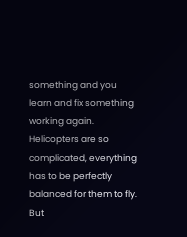something and you learn and fix something working again. Helicopters are so complicated, everything has to be perfectly balanced for them to fly. But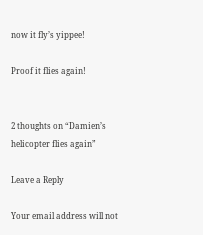now it fly’s yippee!

Proof it flies again!


2 thoughts on “Damien’s helicopter flies again”

Leave a Reply

Your email address will not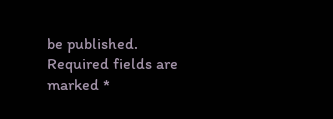be published. Required fields are marked *